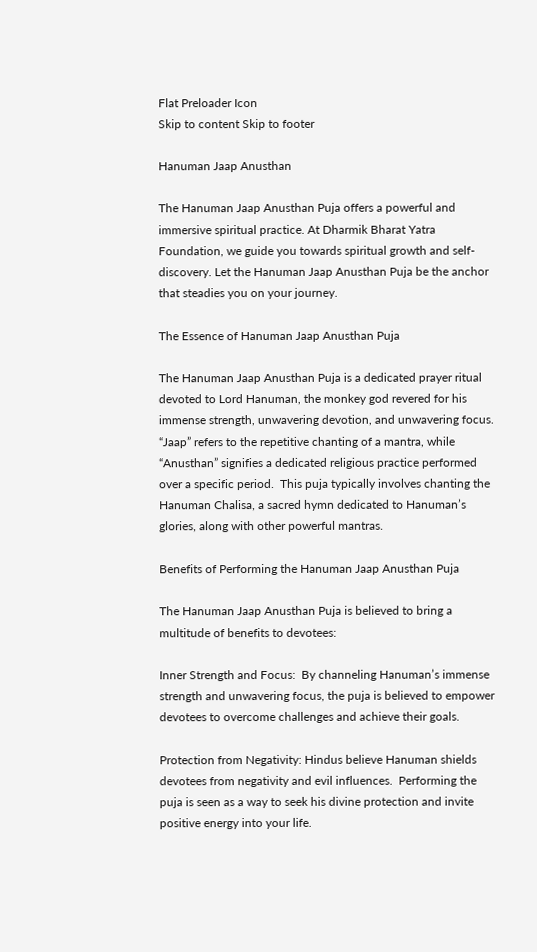Flat Preloader Icon
Skip to content Skip to footer

Hanuman Jaap Anusthan

The Hanuman Jaap Anusthan Puja offers a powerful and immersive spiritual practice. At Dharmik Bharat Yatra Foundation, we guide you towards spiritual growth and self-discovery. Let the Hanuman Jaap Anusthan Puja be the anchor that steadies you on your journey.

The Essence of Hanuman Jaap Anusthan Puja

The Hanuman Jaap Anusthan Puja is a dedicated prayer ritual devoted to Lord Hanuman, the monkey god revered for his immense strength, unwavering devotion, and unwavering focus.  “Jaap” refers to the repetitive chanting of a mantra, while “Anusthan” signifies a dedicated religious practice performed over a specific period.  This puja typically involves chanting the Hanuman Chalisa, a sacred hymn dedicated to Hanuman’s glories, along with other powerful mantras.

Benefits of Performing the Hanuman Jaap Anusthan Puja

The Hanuman Jaap Anusthan Puja is believed to bring a multitude of benefits to devotees:

Inner Strength and Focus:  By channeling Hanuman’s immense strength and unwavering focus, the puja is believed to empower devotees to overcome challenges and achieve their goals.

Protection from Negativity: Hindus believe Hanuman shields devotees from negativity and evil influences.  Performing the puja is seen as a way to seek his divine protection and invite positive energy into your life.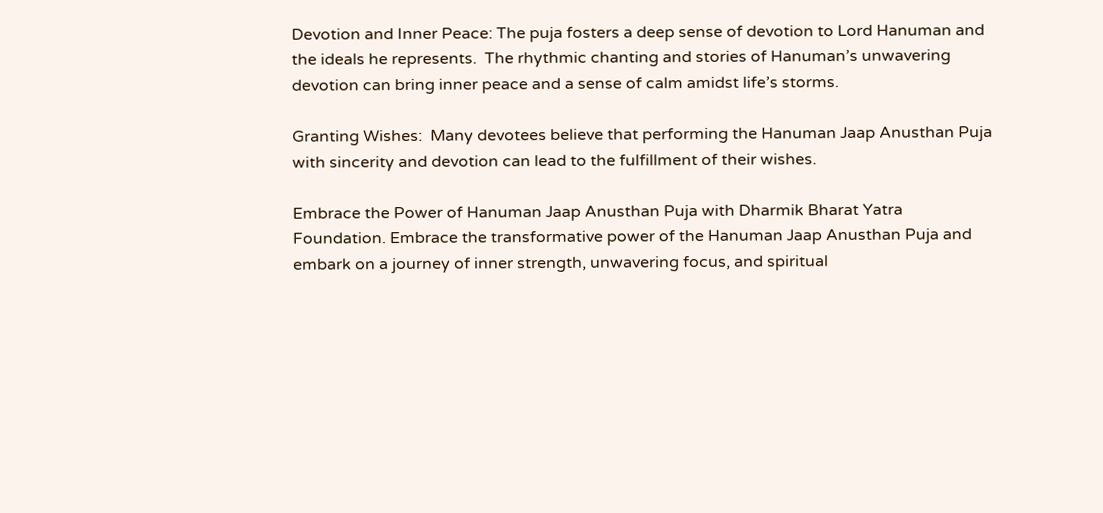Devotion and Inner Peace: The puja fosters a deep sense of devotion to Lord Hanuman and the ideals he represents.  The rhythmic chanting and stories of Hanuman’s unwavering devotion can bring inner peace and a sense of calm amidst life’s storms.

Granting Wishes:  Many devotees believe that performing the Hanuman Jaap Anusthan Puja with sincerity and devotion can lead to the fulfillment of their wishes.

Embrace the Power of Hanuman Jaap Anusthan Puja with Dharmik Bharat Yatra Foundation. Embrace the transformative power of the Hanuman Jaap Anusthan Puja and embark on a journey of inner strength, unwavering focus, and spiritual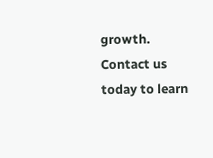growth. Contact us today to learn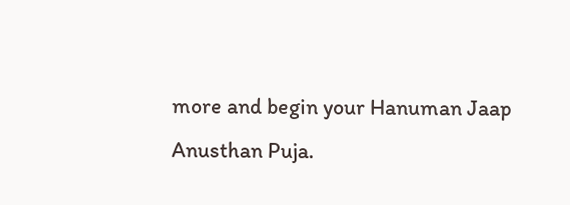more and begin your Hanuman Jaap Anusthan Puja.